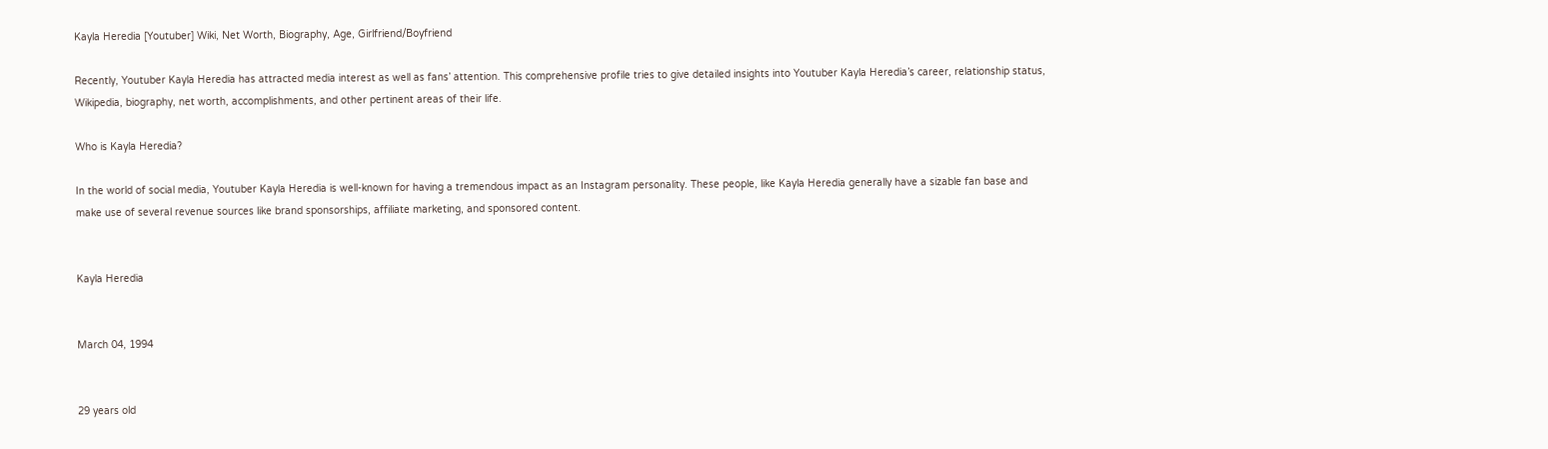Kayla Heredia [Youtuber] Wiki, Net Worth, Biography, Age, Girlfriend/Boyfriend

Recently, Youtuber Kayla Heredia has attracted media interest as well as fans’ attention. This comprehensive profile tries to give detailed insights into Youtuber Kayla Heredia’s career, relationship status, Wikipedia, biography, net worth, accomplishments, and other pertinent areas of their life.

Who is Kayla Heredia?

In the world of social media, Youtuber Kayla Heredia is well-known for having a tremendous impact as an Instagram personality. These people, like Kayla Heredia generally have a sizable fan base and make use of several revenue sources like brand sponsorships, affiliate marketing, and sponsored content.


Kayla Heredia


March 04, 1994


29 years old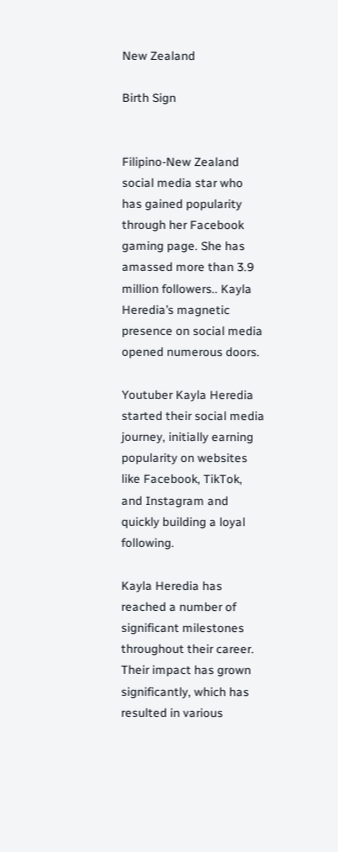New Zealand

Birth Sign


Filipino-New Zealand social media star who has gained popularity through her Facebook gaming page. She has amassed more than 3.9 million followers.. Kayla Heredia’s magnetic presence on social media opened numerous doors.

Youtuber Kayla Heredia started their social media journey, initially earning popularity on websites like Facebook, TikTok, and Instagram and quickly building a loyal following.

Kayla Heredia has reached a number of significant milestones throughout their career. Their impact has grown significantly, which has resulted in various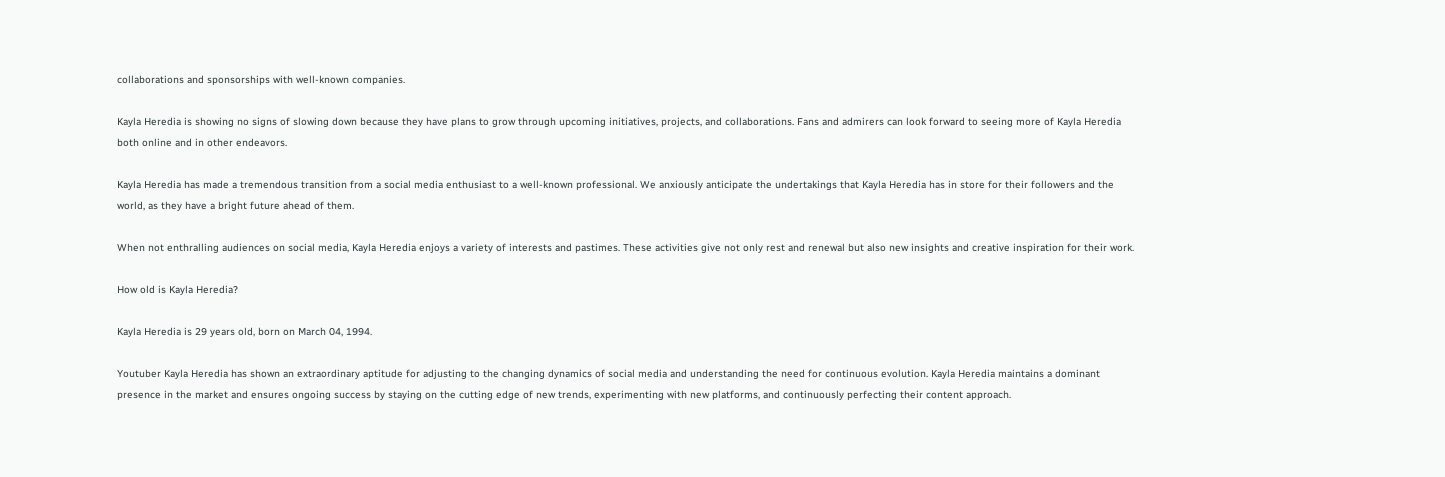collaborations and sponsorships with well-known companies.

Kayla Heredia is showing no signs of slowing down because they have plans to grow through upcoming initiatives, projects, and collaborations. Fans and admirers can look forward to seeing more of Kayla Heredia both online and in other endeavors.

Kayla Heredia has made a tremendous transition from a social media enthusiast to a well-known professional. We anxiously anticipate the undertakings that Kayla Heredia has in store for their followers and the world, as they have a bright future ahead of them.

When not enthralling audiences on social media, Kayla Heredia enjoys a variety of interests and pastimes. These activities give not only rest and renewal but also new insights and creative inspiration for their work.

How old is Kayla Heredia?

Kayla Heredia is 29 years old, born on March 04, 1994.

Youtuber Kayla Heredia has shown an extraordinary aptitude for adjusting to the changing dynamics of social media and understanding the need for continuous evolution. Kayla Heredia maintains a dominant presence in the market and ensures ongoing success by staying on the cutting edge of new trends, experimenting with new platforms, and continuously perfecting their content approach.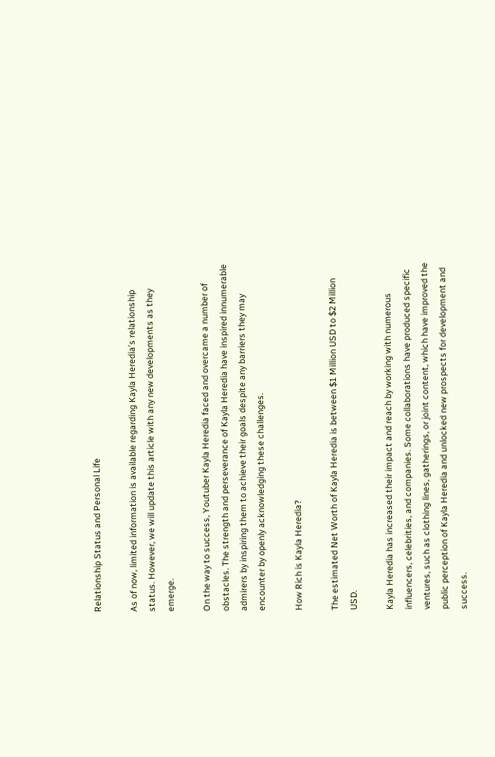Relationship Status and Personal Life

As of now, limited information is available regarding Kayla Heredia’s relationship status. However, we will update this article with any new developments as they emerge.

On the way to success, Youtuber Kayla Heredia faced and overcame a number of obstacles. The strength and perseverance of Kayla Heredia have inspired innumerable admirers by inspiring them to achieve their goals despite any barriers they may encounter by openly acknowledging these challenges.

How Rich is Kayla Heredia?

The estimated Net Worth of Kayla Heredia is between $1 Million USD to $2 Million USD.

Kayla Heredia has increased their impact and reach by working with numerous influencers, celebrities, and companies. Some collaborations have produced specific ventures, such as clothing lines, gatherings, or joint content, which have improved the public perception of Kayla Heredia and unlocked new prospects for development and success.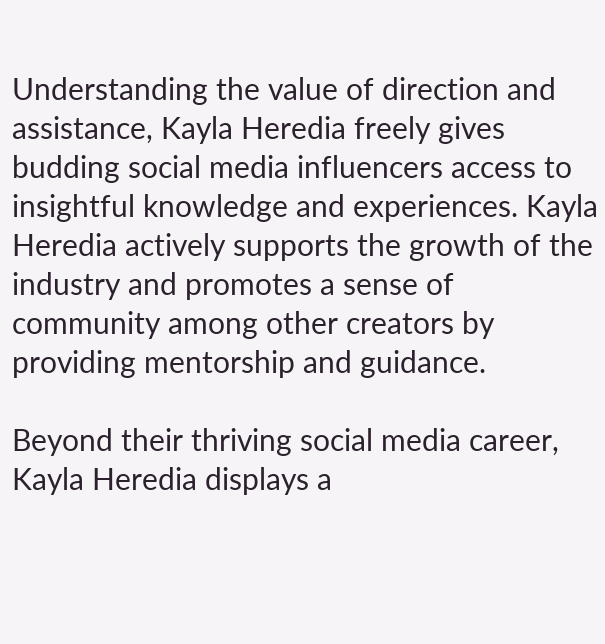Understanding the value of direction and assistance, Kayla Heredia freely gives budding social media influencers access to insightful knowledge and experiences. Kayla Heredia actively supports the growth of the industry and promotes a sense of community among other creators by providing mentorship and guidance.

Beyond their thriving social media career, Kayla Heredia displays a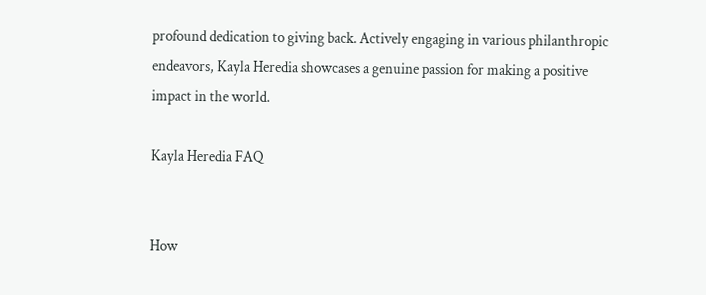profound dedication to giving back. Actively engaging in various philanthropic endeavors, Kayla Heredia showcases a genuine passion for making a positive impact in the world.

Kayla Heredia FAQ


How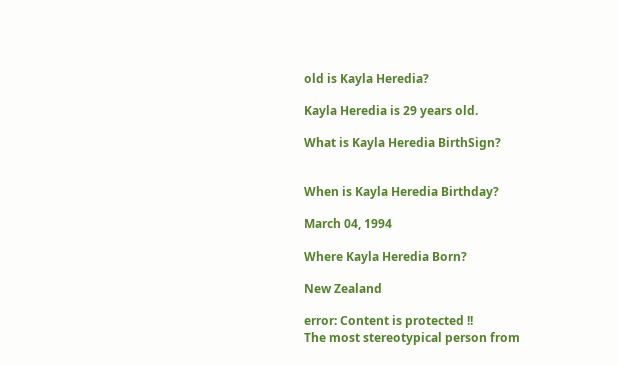old is Kayla Heredia?

Kayla Heredia is 29 years old.

What is Kayla Heredia BirthSign?


When is Kayla Heredia Birthday?

March 04, 1994

Where Kayla Heredia Born?

New Zealand

error: Content is protected !!
The most stereotypical person from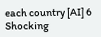each country [AI] 6 Shocking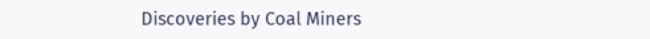Discoveries by Coal Miners